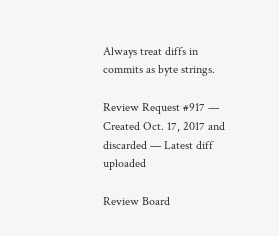Always treat diffs in commits as byte strings.

Review Request #917 — Created Oct. 17, 2017 and discarded — Latest diff uploaded

Review Board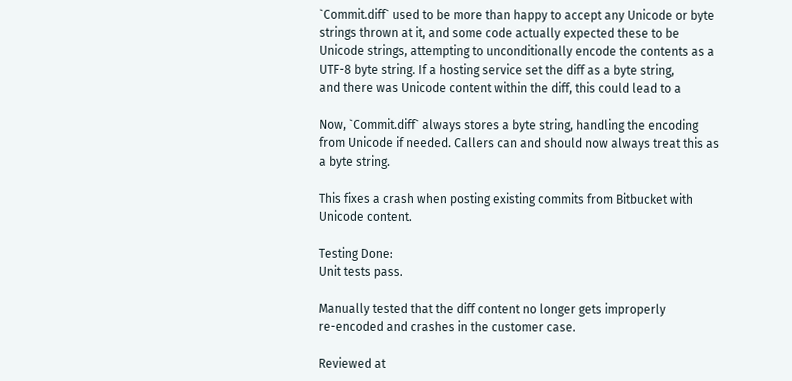`Commit.diff` used to be more than happy to accept any Unicode or byte
strings thrown at it, and some code actually expected these to be
Unicode strings, attempting to unconditionally encode the contents as a
UTF-8 byte string. If a hosting service set the diff as a byte string,
and there was Unicode content within the diff, this could lead to a

Now, `Commit.diff` always stores a byte string, handling the encoding
from Unicode if needed. Callers can and should now always treat this as
a byte string.

This fixes a crash when posting existing commits from Bitbucket with
Unicode content.

Testing Done:
Unit tests pass.

Manually tested that the diff content no longer gets improperly
re-encoded and crashes in the customer case.

Reviewed at